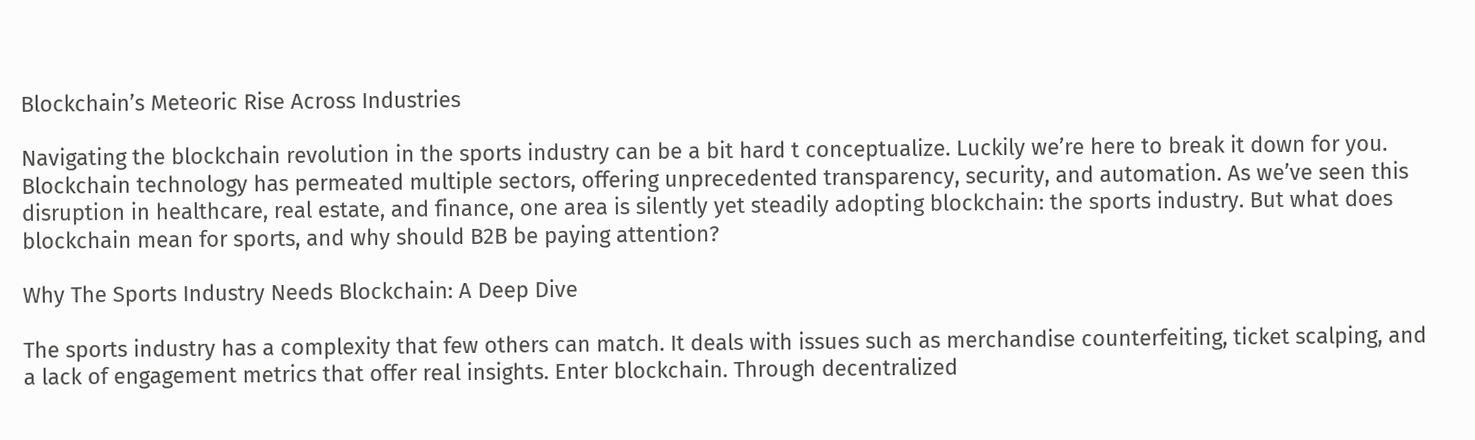Blockchain’s Meteoric Rise Across Industries

Navigating the blockchain revolution in the sports industry can be a bit hard t conceptualize. Luckily we’re here to break it down for you. Blockchain technology has permeated multiple sectors, offering unprecedented transparency, security, and automation. As we’ve seen this disruption in healthcare, real estate, and finance, one area is silently yet steadily adopting blockchain: the sports industry. But what does blockchain mean for sports, and why should B2B be paying attention?

Why The Sports Industry Needs Blockchain: A Deep Dive

The sports industry has a complexity that few others can match. It deals with issues such as merchandise counterfeiting, ticket scalping, and a lack of engagement metrics that offer real insights. Enter blockchain. Through decentralized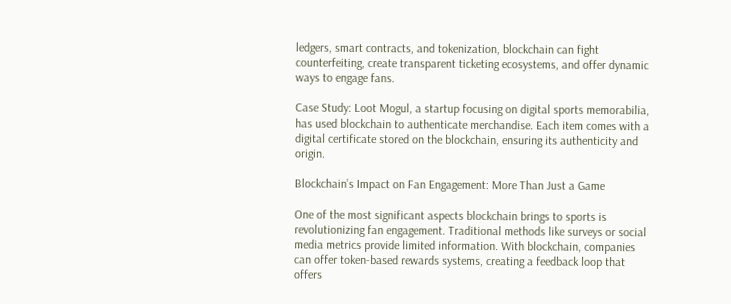ledgers, smart contracts, and tokenization, blockchain can fight counterfeiting, create transparent ticketing ecosystems, and offer dynamic ways to engage fans.

Case Study: Loot Mogul, a startup focusing on digital sports memorabilia, has used blockchain to authenticate merchandise. Each item comes with a digital certificate stored on the blockchain, ensuring its authenticity and origin.

Blockchain’s Impact on Fan Engagement: More Than Just a Game

One of the most significant aspects blockchain brings to sports is revolutionizing fan engagement. Traditional methods like surveys or social media metrics provide limited information. With blockchain, companies can offer token-based rewards systems, creating a feedback loop that offers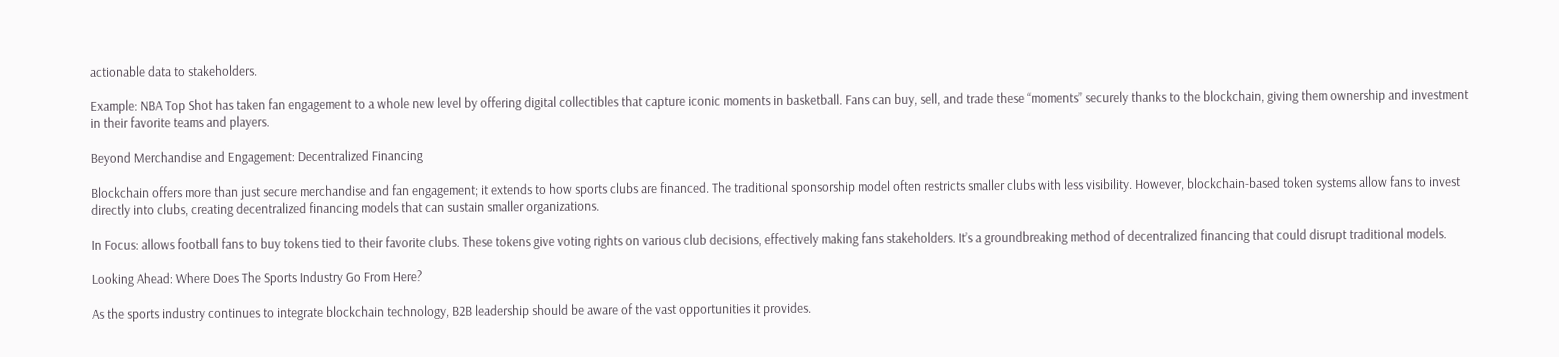actionable data to stakeholders.

Example: NBA Top Shot has taken fan engagement to a whole new level by offering digital collectibles that capture iconic moments in basketball. Fans can buy, sell, and trade these “moments” securely thanks to the blockchain, giving them ownership and investment in their favorite teams and players.

Beyond Merchandise and Engagement: Decentralized Financing

Blockchain offers more than just secure merchandise and fan engagement; it extends to how sports clubs are financed. The traditional sponsorship model often restricts smaller clubs with less visibility. However, blockchain-based token systems allow fans to invest directly into clubs, creating decentralized financing models that can sustain smaller organizations.

In Focus: allows football fans to buy tokens tied to their favorite clubs. These tokens give voting rights on various club decisions, effectively making fans stakeholders. It’s a groundbreaking method of decentralized financing that could disrupt traditional models.

Looking Ahead: Where Does The Sports Industry Go From Here?

As the sports industry continues to integrate blockchain technology, B2B leadership should be aware of the vast opportunities it provides.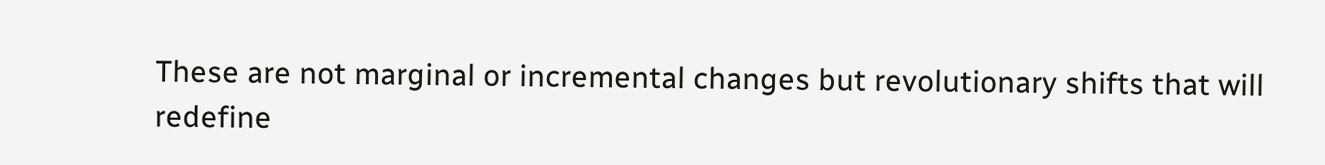These are not marginal or incremental changes but revolutionary shifts that will redefine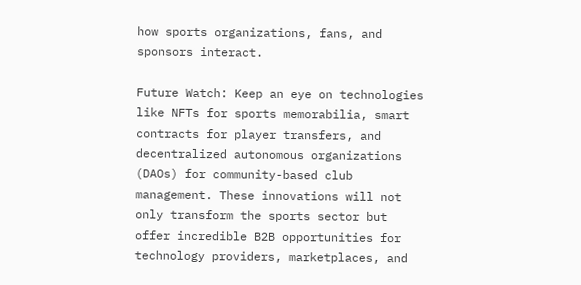how sports organizations, fans, and sponsors interact.

Future Watch: Keep an eye on technologies like NFTs for sports memorabilia, smart contracts for player transfers, and decentralized autonomous organizations (DAOs) for community-based club management. These innovations will not only transform the sports sector but offer incredible B2B opportunities for technology providers, marketplaces, and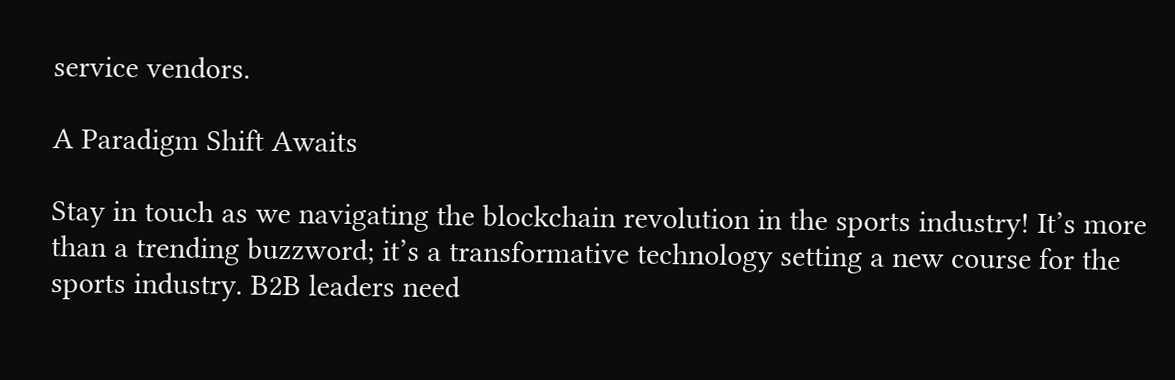service vendors.

A Paradigm Shift Awaits

Stay in touch as we navigating the blockchain revolution in the sports industry! It’s more than a trending buzzword; it’s a transformative technology setting a new course for the sports industry. B2B leaders need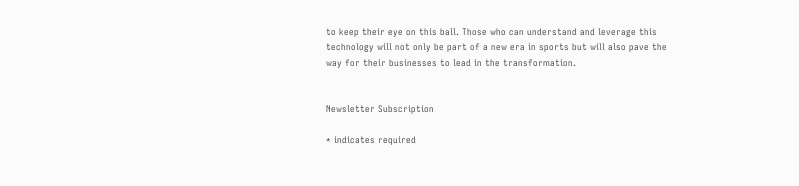to keep their eye on this ball. Those who can understand and leverage this technology will not only be part of a new era in sports but will also pave the way for their businesses to lead in the transformation.


Newsletter Subscription

* indicates required